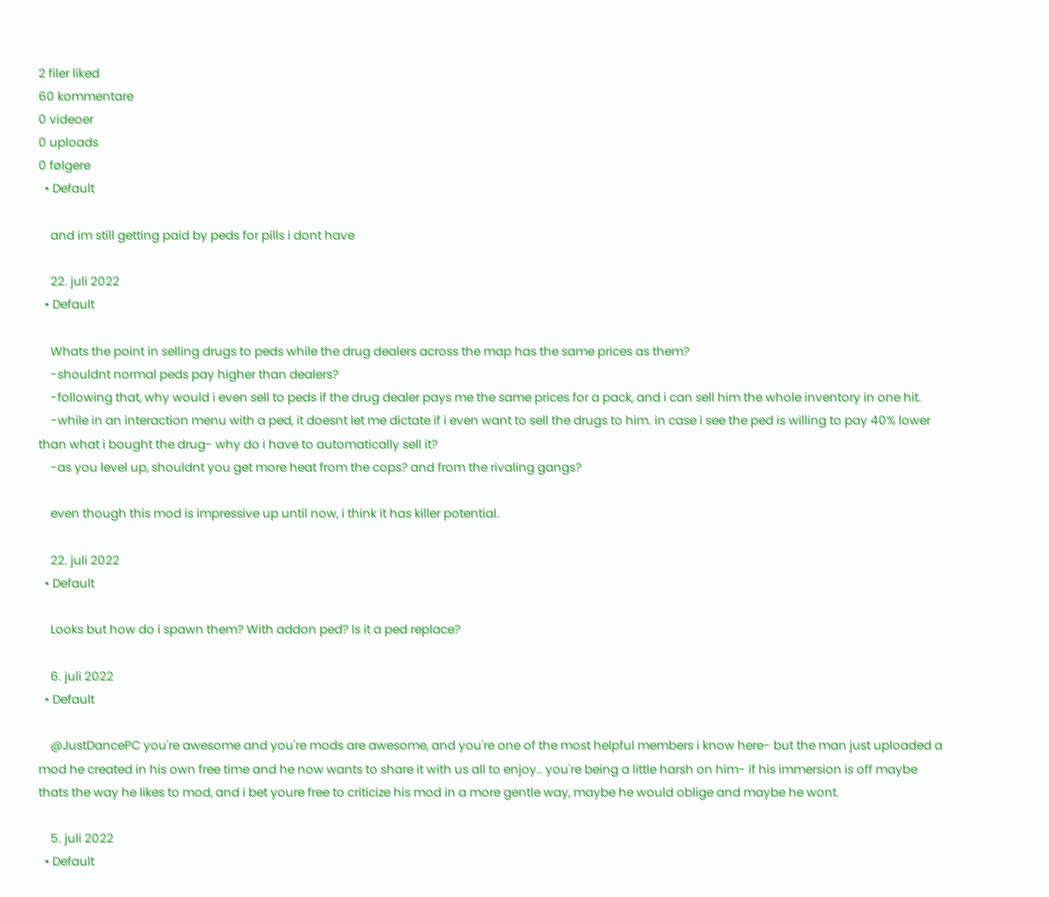2 filer liked
60 kommentare
0 videoer
0 uploads
0 følgere
  • Default

    and im still getting paid by peds for pills i dont have

    22. juli 2022
  • Default

    Whats the point in selling drugs to peds while the drug dealers across the map has the same prices as them?
    -shouldnt normal peds pay higher than dealers?
    -following that, why would i even sell to peds if the drug dealer pays me the same prices for a pack, and i can sell him the whole inventory in one hit.
    -while in an interaction menu with a ped, it doesnt let me dictate if i even want to sell the drugs to him. in case i see the ped is willing to pay 40% lower than what i bought the drug- why do i have to automatically sell it?
    -as you level up, shouldnt you get more heat from the cops? and from the rivaling gangs?

    even though this mod is impressive up until now, i think it has killer potential.

    22. juli 2022
  • Default

    Looks but how do i spawn them? With addon ped? Is it a ped replace?

    6. juli 2022
  • Default

    @JustDancePC you're awesome and you're mods are awesome, and you're one of the most helpful members i know here- but the man just uploaded a mod he created in his own free time and he now wants to share it with us all to enjoy.. you're being a little harsh on him- if his immersion is off maybe thats the way he likes to mod, and i bet youre free to criticize his mod in a more gentle way, maybe he would oblige and maybe he wont.

    5. juli 2022
  • Default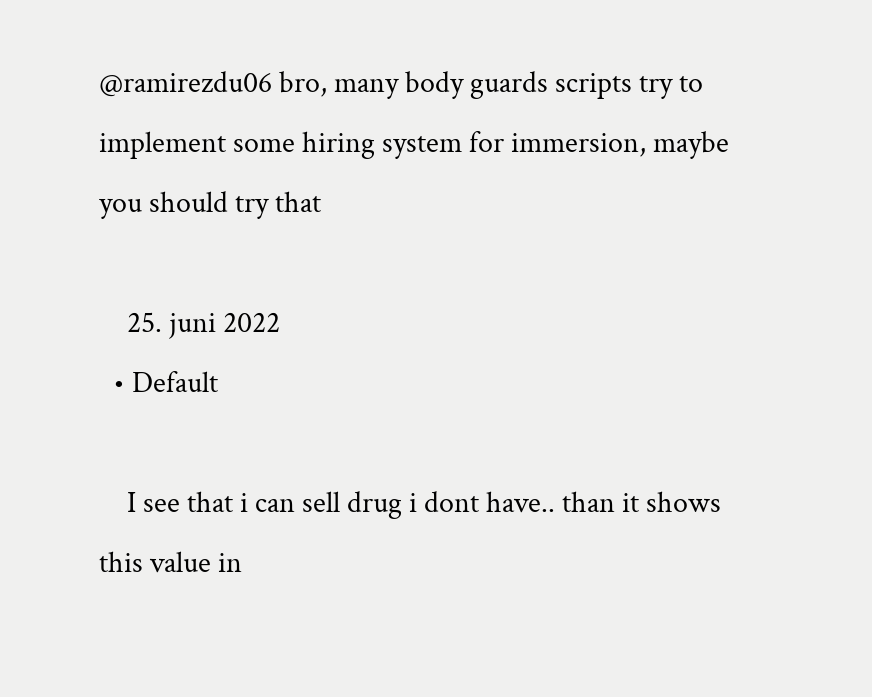@ramirezdu06 bro, many body guards scripts try to implement some hiring system for immersion, maybe you should try that

    25. juni 2022
  • Default

    I see that i can sell drug i dont have.. than it shows this value in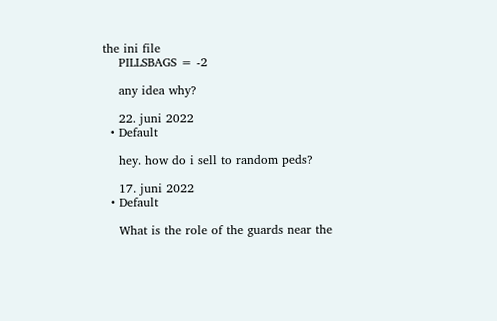the ini file
    PILLSBAGS = -2

    any idea why?

    22. juni 2022
  • Default

    hey. how do i sell to random peds?

    17. juni 2022
  • Default

    What is the role of the guards near the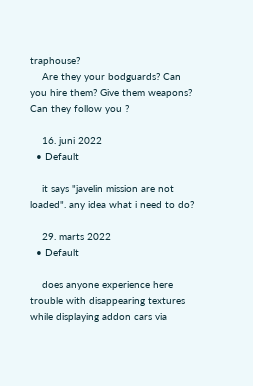traphouse?
    Are they your bodguards? Can you hire them? Give them weapons? Can they follow you ?

    16. juni 2022
  • Default

    it says "javelin mission are not loaded". any idea what i need to do?

    29. marts 2022
  • Default

    does anyone experience here trouble with disappearing textures while displaying addon cars via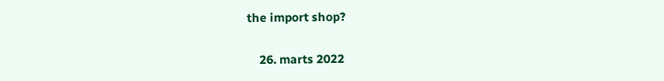the import shop?

    26. marts 2022